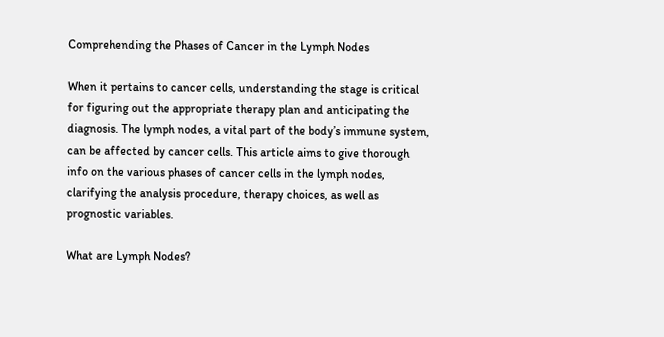Comprehending the Phases of Cancer in the Lymph Nodes

When it pertains to cancer cells, understanding the stage is critical for figuring out the appropriate therapy plan and anticipating the diagnosis. The lymph nodes, a vital part of the body’s immune system, can be affected by cancer cells. This article aims to give thorough info on the various phases of cancer cells in the lymph nodes, clarifying the analysis procedure, therapy choices, as well as prognostic variables.

What are Lymph Nodes?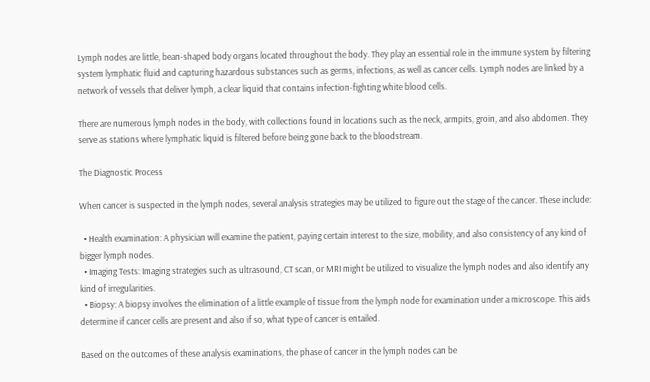Lymph nodes are little, bean-shaped body organs located throughout the body. They play an essential role in the immune system by filtering system lymphatic fluid and capturing hazardous substances such as germs, infections, as well as cancer cells. Lymph nodes are linked by a network of vessels that deliver lymph, a clear liquid that contains infection-fighting white blood cells.

There are numerous lymph nodes in the body, with collections found in locations such as the neck, armpits, groin, and also abdomen. They serve as stations where lymphatic liquid is filtered before being gone back to the bloodstream.

The Diagnostic Process

When cancer is suspected in the lymph nodes, several analysis strategies may be utilized to figure out the stage of the cancer. These include:

  • Health examination: A physician will examine the patient, paying certain interest to the size, mobility, and also consistency of any kind of bigger lymph nodes.
  • Imaging Tests: Imaging strategies such as ultrasound, CT scan, or MRI might be utilized to visualize the lymph nodes and also identify any kind of irregularities.
  • Biopsy: A biopsy involves the elimination of a little example of tissue from the lymph node for examination under a microscope. This aids determine if cancer cells are present and also if so, what type of cancer is entailed.

Based on the outcomes of these analysis examinations, the phase of cancer in the lymph nodes can be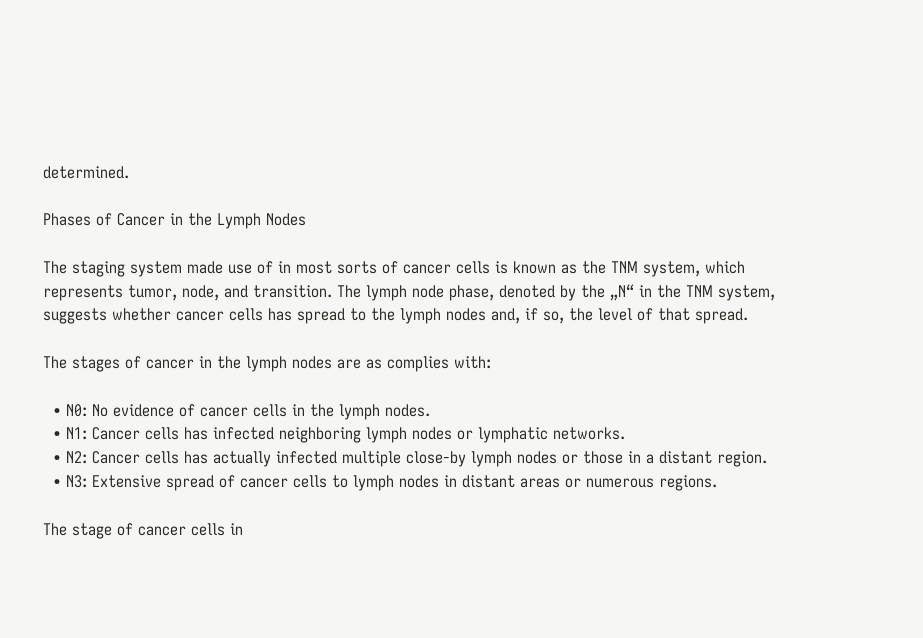determined.

Phases of Cancer in the Lymph Nodes

The staging system made use of in most sorts of cancer cells is known as the TNM system, which represents tumor, node, and transition. The lymph node phase, denoted by the „N“ in the TNM system, suggests whether cancer cells has spread to the lymph nodes and, if so, the level of that spread.

The stages of cancer in the lymph nodes are as complies with:

  • N0: No evidence of cancer cells in the lymph nodes.
  • N1: Cancer cells has infected neighboring lymph nodes or lymphatic networks.
  • N2: Cancer cells has actually infected multiple close-by lymph nodes or those in a distant region.
  • N3: Extensive spread of cancer cells to lymph nodes in distant areas or numerous regions.

The stage of cancer cells in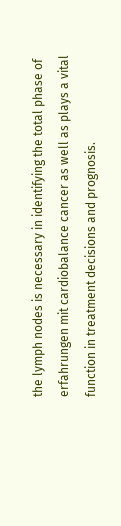the lymph nodes is necessary in identifying the total phase of erfahrungen mit cardiobalance cancer as well as plays a vital function in treatment decisions and prognosis.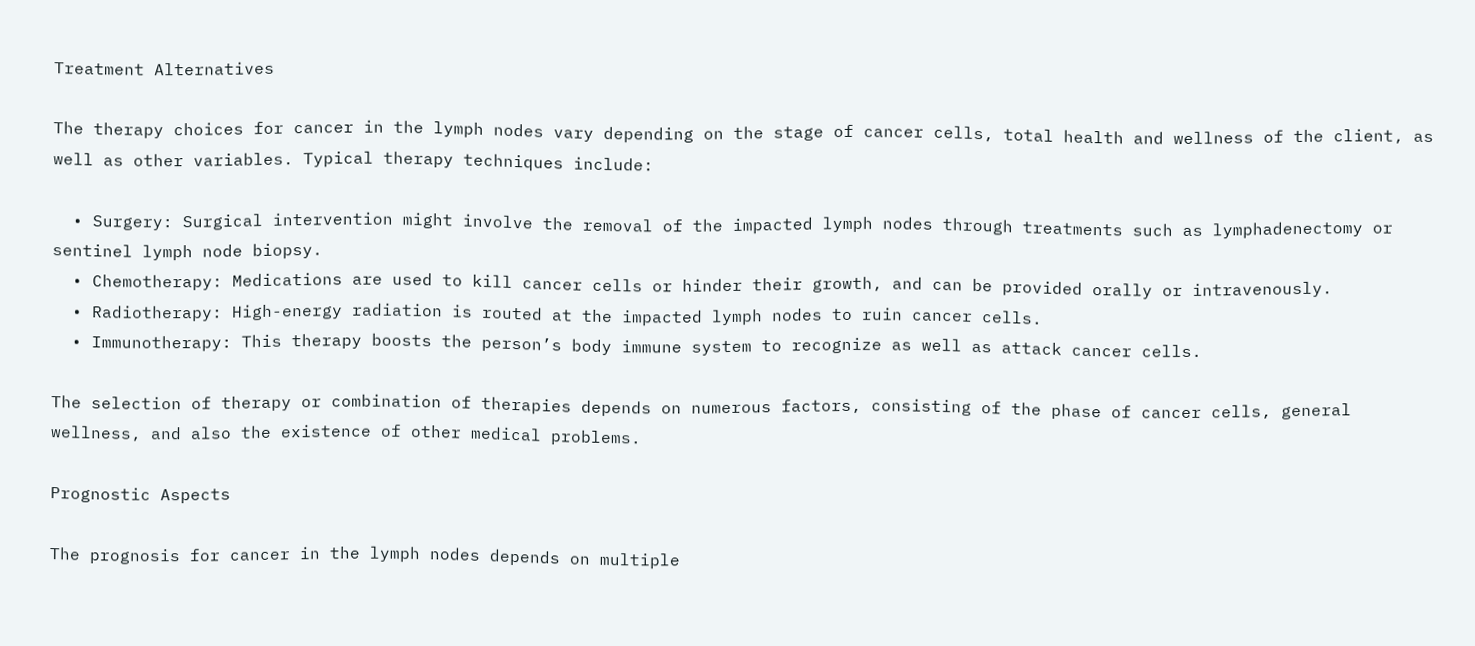Treatment Alternatives

The therapy choices for cancer in the lymph nodes vary depending on the stage of cancer cells, total health and wellness of the client, as well as other variables. Typical therapy techniques include:

  • Surgery: Surgical intervention might involve the removal of the impacted lymph nodes through treatments such as lymphadenectomy or sentinel lymph node biopsy.
  • Chemotherapy: Medications are used to kill cancer cells or hinder their growth, and can be provided orally or intravenously.
  • Radiotherapy: High-energy radiation is routed at the impacted lymph nodes to ruin cancer cells.
  • Immunotherapy: This therapy boosts the person’s body immune system to recognize as well as attack cancer cells.

The selection of therapy or combination of therapies depends on numerous factors, consisting of the phase of cancer cells, general wellness, and also the existence of other medical problems.

Prognostic Aspects

The prognosis for cancer in the lymph nodes depends on multiple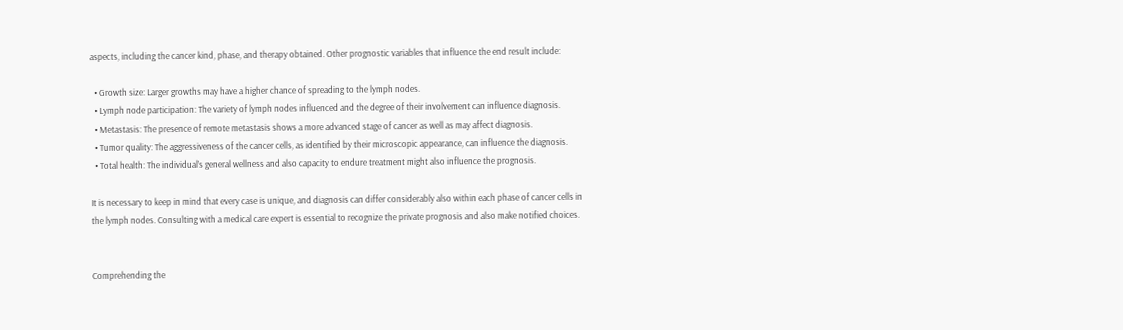aspects, including the cancer kind, phase, and therapy obtained. Other prognostic variables that influence the end result include:

  • Growth size: Larger growths may have a higher chance of spreading to the lymph nodes.
  • Lymph node participation: The variety of lymph nodes influenced and the degree of their involvement can influence diagnosis.
  • Metastasis: The presence of remote metastasis shows a more advanced stage of cancer as well as may affect diagnosis.
  • Tumor quality: The aggressiveness of the cancer cells, as identified by their microscopic appearance, can influence the diagnosis.
  • Total health: The individual’s general wellness and also capacity to endure treatment might also influence the prognosis.

It is necessary to keep in mind that every case is unique, and diagnosis can differ considerably also within each phase of cancer cells in the lymph nodes. Consulting with a medical care expert is essential to recognize the private prognosis and also make notified choices.


Comprehending the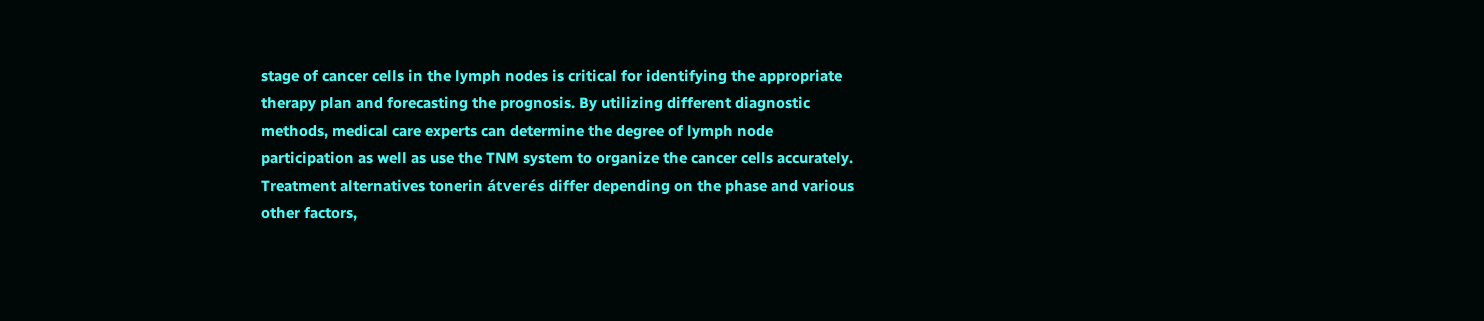stage of cancer cells in the lymph nodes is critical for identifying the appropriate therapy plan and forecasting the prognosis. By utilizing different diagnostic methods, medical care experts can determine the degree of lymph node participation as well as use the TNM system to organize the cancer cells accurately. Treatment alternatives tonerin átverés differ depending on the phase and various other factors,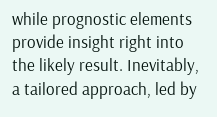while prognostic elements provide insight right into the likely result. Inevitably, a tailored approach, led by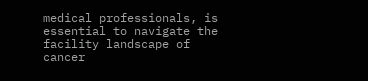medical professionals, is essential to navigate the facility landscape of cancer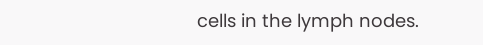cells in the lymph nodes.